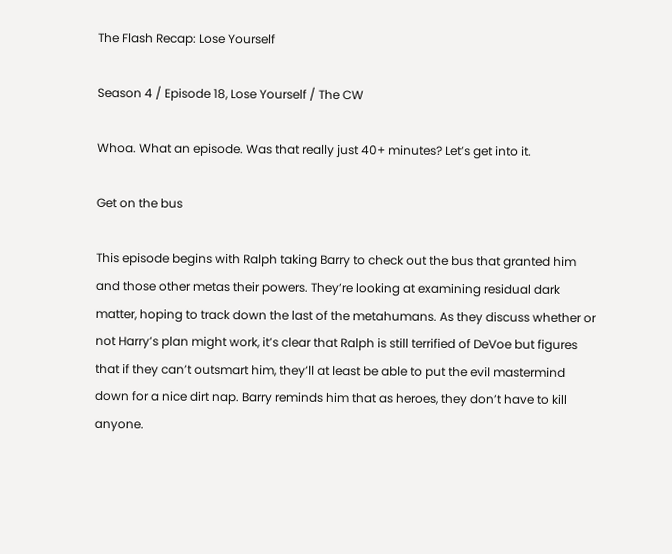The Flash Recap: Lose Yourself

Season 4 / Episode 18, Lose Yourself / The CW

Whoa. What an episode. Was that really just 40+ minutes? Let’s get into it.

Get on the bus

This episode begins with Ralph taking Barry to check out the bus that granted him and those other metas their powers. They’re looking at examining residual dark matter, hoping to track down the last of the metahumans. As they discuss whether or not Harry’s plan might work, it’s clear that Ralph is still terrified of DeVoe but figures that if they can’t outsmart him, they’ll at least be able to put the evil mastermind down for a nice dirt nap. Barry reminds him that as heroes, they don’t have to kill anyone.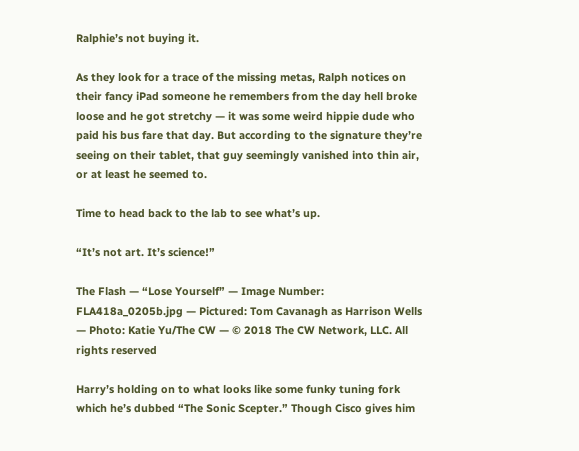Ralphie’s not buying it.

As they look for a trace of the missing metas, Ralph notices on their fancy iPad someone he remembers from the day hell broke loose and he got stretchy — it was some weird hippie dude who paid his bus fare that day. But according to the signature they’re seeing on their tablet, that guy seemingly vanished into thin air, or at least he seemed to.

Time to head back to the lab to see what’s up.

“It’s not art. It’s science!”

The Flash — “Lose Yourself” — Image Number: FLA418a_0205b.jpg — Pictured: Tom Cavanagh as Harrison Wells — Photo: Katie Yu/The CW — © 2018 The CW Network, LLC. All rights reserved

Harry’s holding on to what looks like some funky tuning fork which he’s dubbed “The Sonic Scepter.” Though Cisco gives him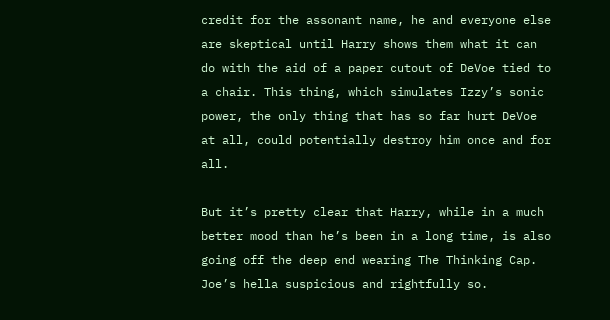credit for the assonant name, he and everyone else are skeptical until Harry shows them what it can do with the aid of a paper cutout of DeVoe tied to a chair. This thing, which simulates Izzy’s sonic power, the only thing that has so far hurt DeVoe at all, could potentially destroy him once and for all.

But it’s pretty clear that Harry, while in a much better mood than he’s been in a long time, is also going off the deep end wearing The Thinking Cap. Joe’s hella suspicious and rightfully so.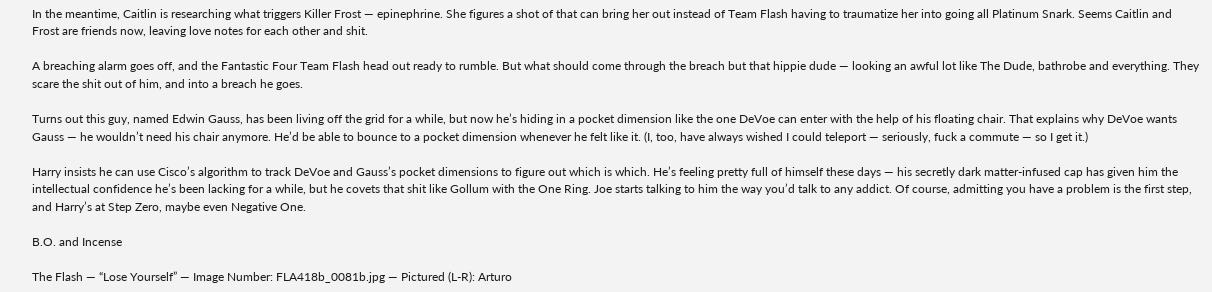In the meantime, Caitlin is researching what triggers Killer Frost — epinephrine. She figures a shot of that can bring her out instead of Team Flash having to traumatize her into going all Platinum Snark. Seems Caitlin and Frost are friends now, leaving love notes for each other and shit.

A breaching alarm goes off, and the Fantastic Four Team Flash head out ready to rumble. But what should come through the breach but that hippie dude — looking an awful lot like The Dude, bathrobe and everything. They scare the shit out of him, and into a breach he goes.

Turns out this guy, named Edwin Gauss, has been living off the grid for a while, but now he’s hiding in a pocket dimension like the one DeVoe can enter with the help of his floating chair. That explains why DeVoe wants Gauss — he wouldn’t need his chair anymore. He’d be able to bounce to a pocket dimension whenever he felt like it. (I, too, have always wished I could teleport — seriously, fuck a commute — so I get it.)

Harry insists he can use Cisco’s algorithm to track DeVoe and Gauss’s pocket dimensions to figure out which is which. He’s feeling pretty full of himself these days — his secretly dark matter-infused cap has given him the intellectual confidence he’s been lacking for a while, but he covets that shit like Gollum with the One Ring. Joe starts talking to him the way you’d talk to any addict. Of course, admitting you have a problem is the first step, and Harry’s at Step Zero, maybe even Negative One.

B.O. and Incense

The Flash — “Lose Yourself” — Image Number: FLA418b_0081b.jpg — Pictured (L-R): Arturo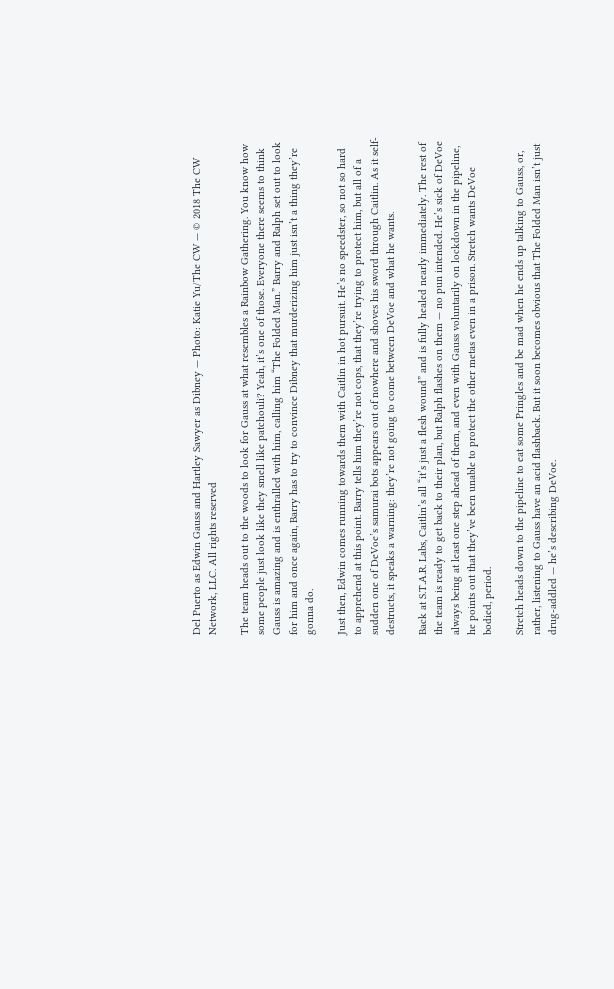Del Puerto as Edwin Gauss and Hartley Sawyer as Dibney — Photo: Katie Yu/The CW — © 2018 The CW Network, LLC. All rights reserved

The team heads out to the woods to look for Gauss at what resembles a Rainbow Gathering. You know how some people just look like they smell like patchouli? Yeah, it’s one of those. Everyone there seems to think Gauss is amazing and is enthralled with him, calling him “The Folded Man.” Barry and Ralph set out to look for him and once again, Barry has to try to convince Dibney that murderizing him just isn’t a thing they’re gonna do.

Just then, Edwin comes running towards them with Caitlin in hot pursuit. He’s no speedster, so not so hard to apprehend at this point. Barry tells him they’re not cops, that they’re trying to protect him, but all of a sudden one of DeVoe’s samurai bots appears out of nowhere and shoves his sword through Caitlin. As it self-destructs, it speaks a warning: they’re not going to come between DeVoe and what he wants.

Back at S.T.A.R. Labs, Caitlin’s all “it’s just a flesh wound” and is fully healed nearly immediately. The rest of the team is ready to get back to their plan, but Ralph flashes on them — no pun intended. He’s sick of DeVoe always being at least one step ahead of them, and even with Gauss voluntarily on lockdown in the pipeline, he points out that they’ve been unable to protect the other metas even in a prison. Stretch wants DeVoe bodied, period.

Stretch heads down to the pipeline to eat some Pringles and be mad when he ends up talking to Gauss, or, rather, listening to Gauss have an acid flashback. But it soon becomes obvious that The Folded Man isn’t just drug-addled — he’s describing DeVoe.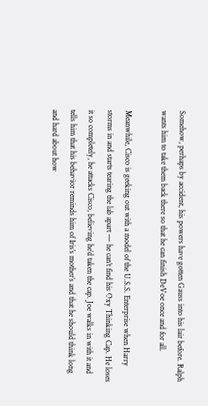Somehow, perhaps by accident, his powers have gotten Gauss into his lair before. Ralph wants him to take them back there so that he can finish DeVoe once and for all.

Meanwhile, Cisco is geeking out with a model of the U.S.S. Enterprise when Harry storms in and starts tearing the lab apart — he can’t find his Oxy Thinking Cap. He loses it so completely, he attacks Cisco, believing he’d taken the cap. Joe walks in with it and tells him that his behavior reminds him of Iris’s mother’s and that he should think long and hard about how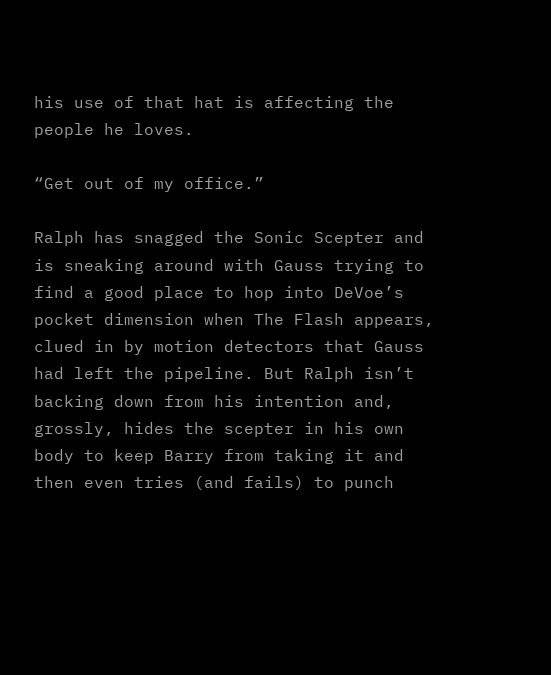his use of that hat is affecting the people he loves.

“Get out of my office.”

Ralph has snagged the Sonic Scepter and is sneaking around with Gauss trying to find a good place to hop into DeVoe’s pocket dimension when The Flash appears, clued in by motion detectors that Gauss had left the pipeline. But Ralph isn’t backing down from his intention and, grossly, hides the scepter in his own body to keep Barry from taking it and then even tries (and fails) to punch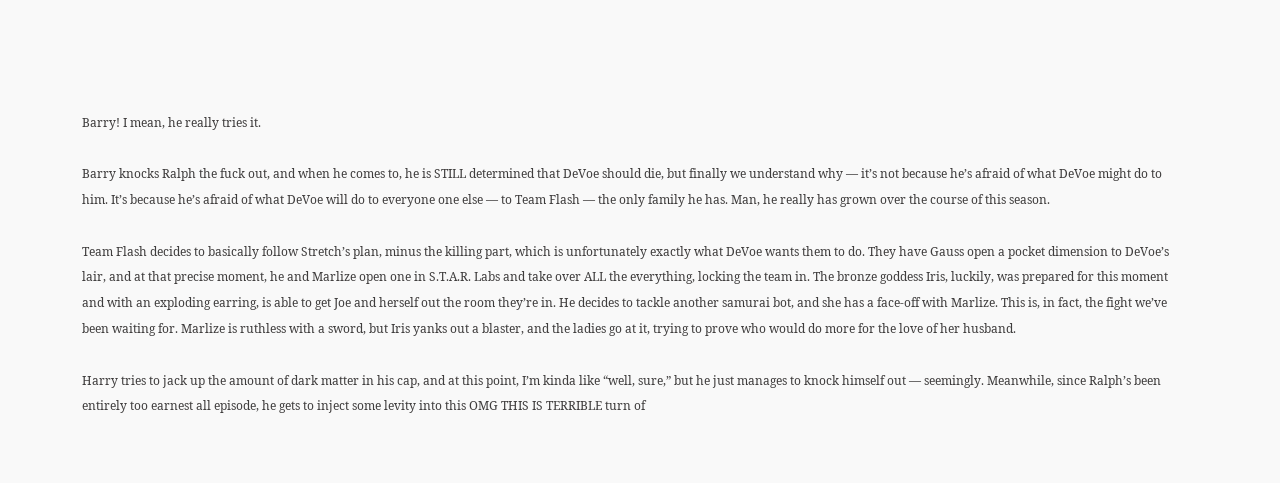Barry! I mean, he really tries it.

Barry knocks Ralph the fuck out, and when he comes to, he is STILL determined that DeVoe should die, but finally we understand why — it’s not because he’s afraid of what DeVoe might do to him. It’s because he’s afraid of what DeVoe will do to everyone one else — to Team Flash — the only family he has. Man, he really has grown over the course of this season.

Team Flash decides to basically follow Stretch’s plan, minus the killing part, which is unfortunately exactly what DeVoe wants them to do. They have Gauss open a pocket dimension to DeVoe’s lair, and at that precise moment, he and Marlize open one in S.T.A.R. Labs and take over ALL the everything, locking the team in. The bronze goddess Iris, luckily, was prepared for this moment and with an exploding earring, is able to get Joe and herself out the room they’re in. He decides to tackle another samurai bot, and she has a face-off with Marlize. This is, in fact, the fight we’ve been waiting for. Marlize is ruthless with a sword, but Iris yanks out a blaster, and the ladies go at it, trying to prove who would do more for the love of her husband.

Harry tries to jack up the amount of dark matter in his cap, and at this point, I’m kinda like “well, sure,” but he just manages to knock himself out — seemingly. Meanwhile, since Ralph’s been entirely too earnest all episode, he gets to inject some levity into this OMG THIS IS TERRIBLE turn of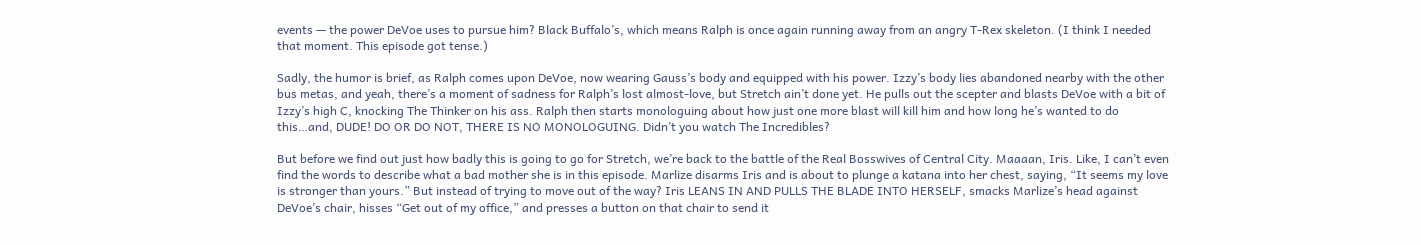events — the power DeVoe uses to pursue him? Black Buffalo’s, which means Ralph is once again running away from an angry T-Rex skeleton. (I think I needed that moment. This episode got tense.)

Sadly, the humor is brief, as Ralph comes upon DeVoe, now wearing Gauss’s body and equipped with his power. Izzy’s body lies abandoned nearby with the other bus metas, and yeah, there’s a moment of sadness for Ralph’s lost almost-love, but Stretch ain’t done yet. He pulls out the scepter and blasts DeVoe with a bit of Izzy’s high C, knocking The Thinker on his ass. Ralph then starts monologuing about how just one more blast will kill him and how long he’s wanted to do this…and, DUDE! DO OR DO NOT, THERE IS NO MONOLOGUING. Didn’t you watch The Incredibles?

But before we find out just how badly this is going to go for Stretch, we’re back to the battle of the Real Bosswives of Central City. Maaaan, Iris. Like, I can’t even find the words to describe what a bad mother she is in this episode. Marlize disarms Iris and is about to plunge a katana into her chest, saying, “It seems my love is stronger than yours.” But instead of trying to move out of the way? Iris LEANS IN AND PULLS THE BLADE INTO HERSELF, smacks Marlize’s head against DeVoe’s chair, hisses “Get out of my office,” and presses a button on that chair to send it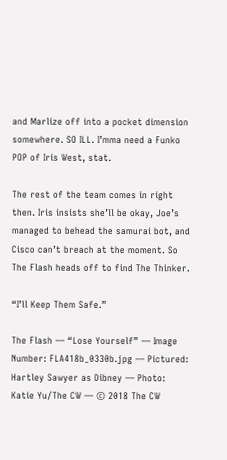and Marlize off into a pocket dimension somewhere. SO ILL. I’mma need a Funko POP of Iris West, stat.

The rest of the team comes in right then. Iris insists she’ll be okay, Joe’s managed to behead the samurai bot, and Cisco can’t breach at the moment. So The Flash heads off to find The Thinker.

“I’ll Keep Them Safe.”

The Flash — “Lose Yourself” — Image Number: FLA418b_0330b.jpg — Pictured: Hartley Sawyer as Dibney — Photo: Katie Yu/The CW — © 2018 The CW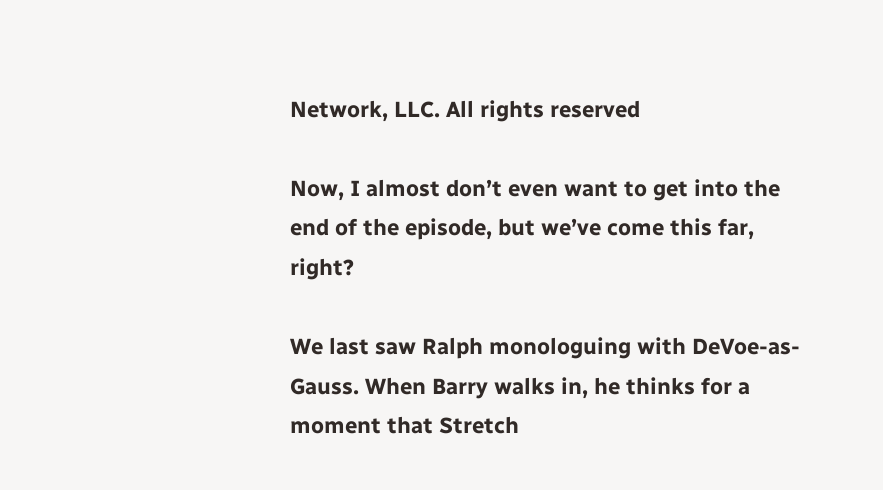Network, LLC. All rights reserved

Now, I almost don’t even want to get into the end of the episode, but we’ve come this far, right?

We last saw Ralph monologuing with DeVoe-as-Gauss. When Barry walks in, he thinks for a moment that Stretch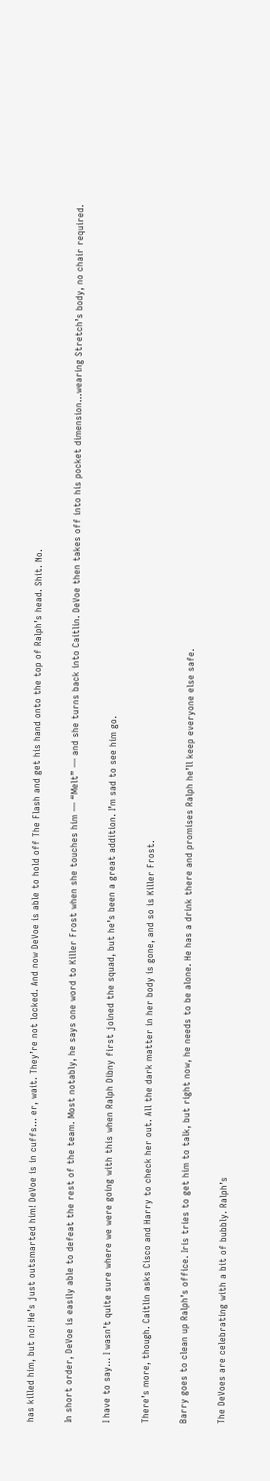has killed him, but no! He’s just outsmarted him! DeVoe is in cuffs… er, wait. They’re not locked. And now DeVoe is able to hold off The Flash and get his hand onto the top of Ralph’s head. Shit. No.

In short order, DeVoe is easily able to defeat the rest of the team. Most notably, he says one word to Killer Frost when she touches him — “Melt” — and she turns back into Caitlin. DeVoe then takes off into his pocket dimension…wearing Stretch’s body, no chair required.

I have to say… I wasn’t quite sure where we were going with this when Ralph Dibny first joined the squad, but he’s been a great addition. I’m sad to see him go.

There’s more, though. Caitlin asks Cisco and Harry to check her out. All the dark matter in her body is gone, and so is Killer Frost.

Barry goes to clean up Ralph’s office. Iris tries to get him to talk, but right now, he needs to be alone. He has a drink there and promises Ralph he’ll keep everyone else safe.

The DeVoes are celebrating with a bit of bubbly. Ralph’s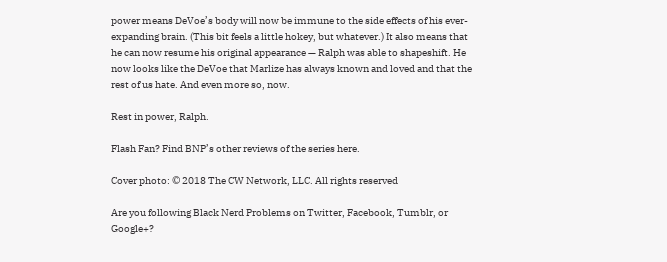power means DeVoe’s body will now be immune to the side effects of his ever-expanding brain. (This bit feels a little hokey, but whatever.) It also means that he can now resume his original appearance — Ralph was able to shapeshift. He now looks like the DeVoe that Marlize has always known and loved and that the rest of us hate. And even more so, now.

Rest in power, Ralph.

Flash Fan? Find BNP’s other reviews of the series here.

Cover photo: © 2018 The CW Network, LLC. All rights reserved

Are you following Black Nerd Problems on Twitter, Facebook, Tumblr, or Google+?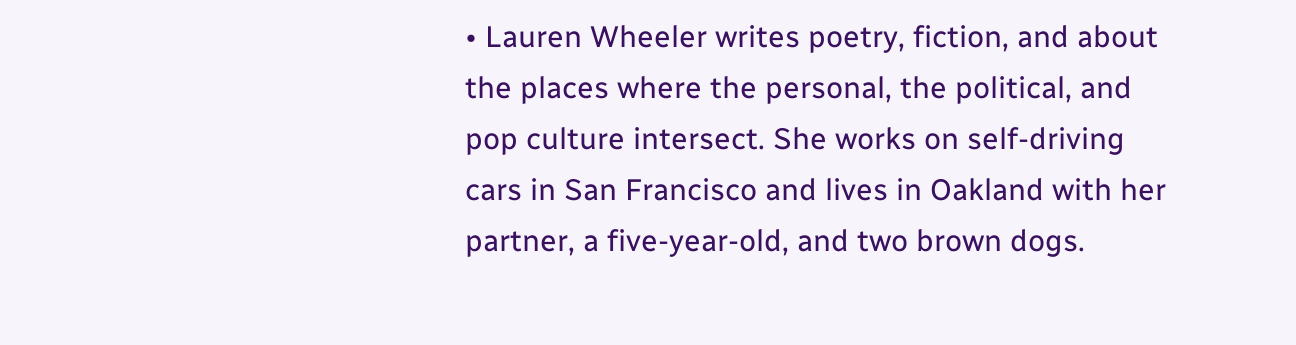• Lauren Wheeler writes poetry, fiction, and about the places where the personal, the political, and pop culture intersect. She works on self-driving cars in San Francisco and lives in Oakland with her partner, a five-year-old, and two brown dogs.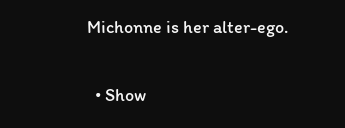Michonne is her alter-ego.

  • Show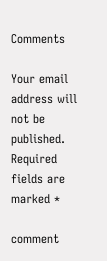Comments

Your email address will not be published. Required fields are marked *

comment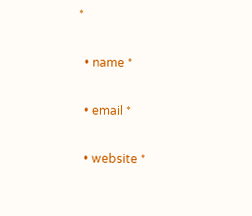*

  • name *

  • email *

  • website *